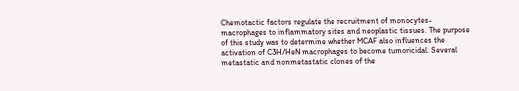Chemotactic factors regulate the recruitment of monocytes-macrophages to inflammatory sites and neoplastic tissues. The purpose of this study was to determine whether MCAF also influences the activation of C3H/HeN macrophages to become tumoricidal. Several metastatic and nonmetastatic clones of the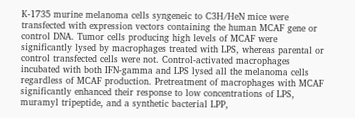K-1735 murine melanoma cells syngeneic to C3H/HeN mice were transfected with expression vectors containing the human MCAF gene or control DNA. Tumor cells producing high levels of MCAF were significantly lysed by macrophages treated with LPS, whereas parental or control transfected cells were not. Control-activated macrophages incubated with both IFN-gamma and LPS lysed all the melanoma cells regardless of MCAF production. Pretreatment of macrophages with MCAF significantly enhanced their response to low concentrations of LPS, muramyl tripeptide, and a synthetic bacterial LPP,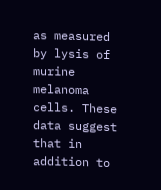as measured by lysis of murine melanoma cells. These data suggest that in addition to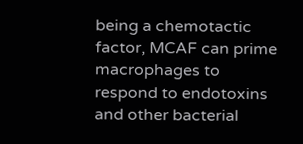being a chemotactic factor, MCAF can prime macrophages to respond to endotoxins and other bacterial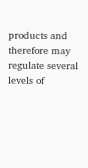products and therefore may regulate several levels of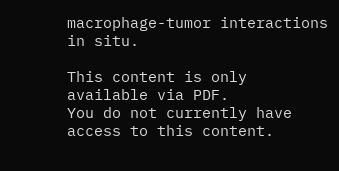macrophage-tumor interactions in situ.

This content is only available via PDF.
You do not currently have access to this content.